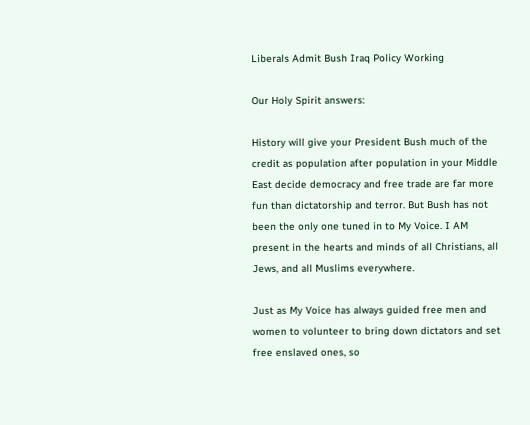Liberals Admit Bush Iraq Policy Working

Our Holy Spirit answers:

History will give your President Bush much of the credit as population after population in your Middle East decide democracy and free trade are far more fun than dictatorship and terror. But Bush has not been the only one tuned in to My Voice. I AM present in the hearts and minds of all Christians, all Jews, and all Muslims everywhere.

Just as My Voice has always guided free men and women to volunteer to bring down dictators and set free enslaved ones, so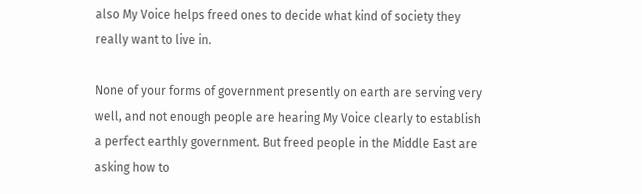also My Voice helps freed ones to decide what kind of society they really want to live in.

None of your forms of government presently on earth are serving very well, and not enough people are hearing My Voice clearly to establish a perfect earthly government. But freed people in the Middle East are asking how to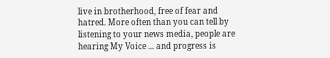live in brotherhood, free of fear and hatred. More often than you can tell by listening to your news media, people are hearing My Voice ... and progress is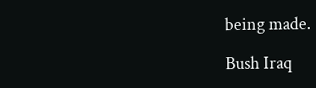being made.

Bush Iraq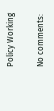Policy Working

No comments: